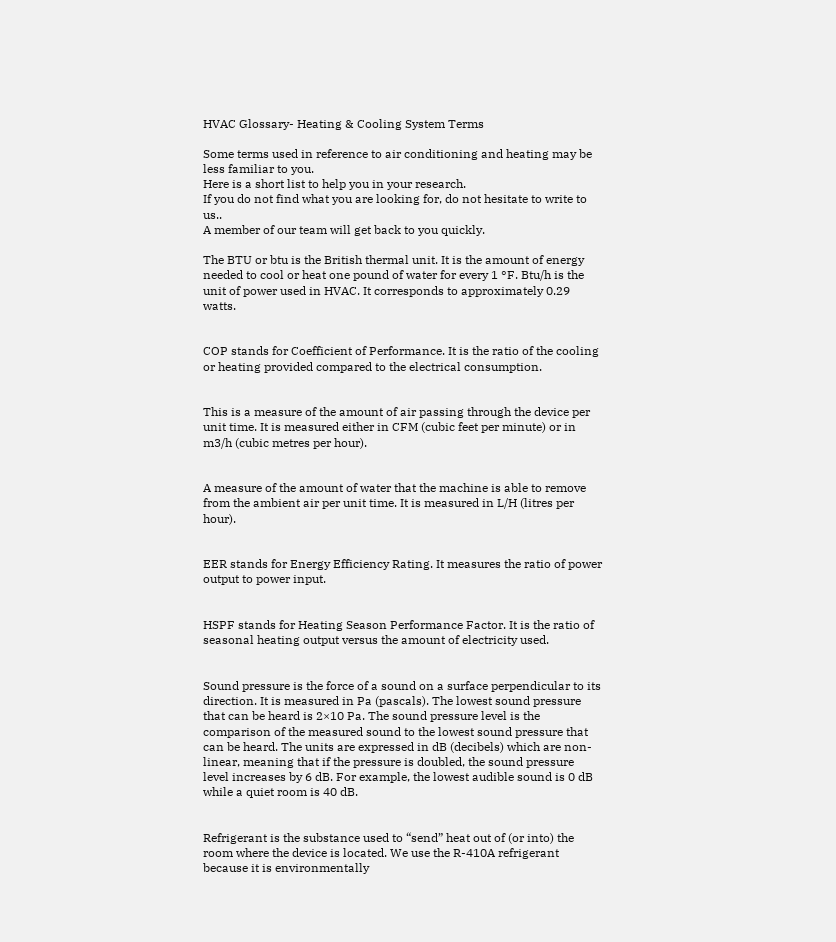HVAC Glossary- Heating & Cooling System Terms

Some terms used in reference to air conditioning and heating may be less familiar to you.
Here is a short list to help you in your research.
If you do not find what you are looking for, do not hesitate to write to us..
A member of our team will get back to you quickly.

The BTU or btu is the British thermal unit. It is the amount of energy needed to cool or heat one pound of water for every 1 °F. Btu/h is the unit of power used in HVAC. It corresponds to approximately 0.29 watts.


COP stands for Coefficient of Performance. It is the ratio of the cooling or heating provided compared to the electrical consumption.


This is a measure of the amount of air passing through the device per unit time. It is measured either in CFM (cubic feet per minute) or in m3/h (cubic metres per hour).


A measure of the amount of water that the machine is able to remove from the ambient air per unit time. It is measured in L/H (litres per hour).


EER stands for Energy Efficiency Rating. It measures the ratio of power output to power input.


HSPF stands for Heating Season Performance Factor. It is the ratio of seasonal heating output versus the amount of electricity used.


Sound pressure is the force of a sound on a surface perpendicular to its direction. It is measured in Pa (pascals). The lowest sound pressure that can be heard is 2×10 Pa. The sound pressure level is the comparison of the measured sound to the lowest sound pressure that can be heard. The units are expressed in dB (decibels) which are non-linear, meaning that if the pressure is doubled, the sound pressure level increases by 6 dB. For example, the lowest audible sound is 0 dB while a quiet room is 40 dB.


Refrigerant is the substance used to “send” heat out of (or into) the room where the device is located. We use the R-410A refrigerant because it is environmentally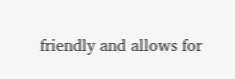friendly and allows for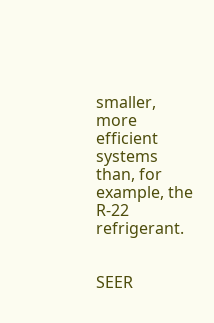smaller, more efficient systems than, for example, the R-22 refrigerant.


SEER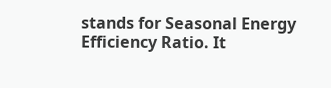stands for Seasonal Energy Efficiency Ratio. It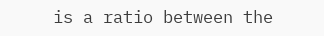is a ratio between the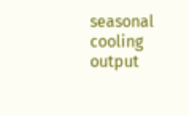seasonal cooling output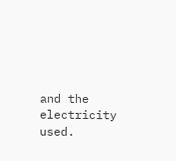and the electricity used.